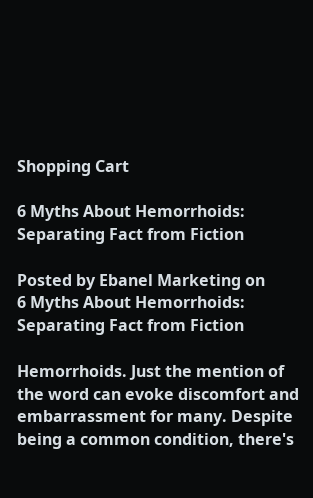Shopping Cart

6 Myths About Hemorrhoids: Separating Fact from Fiction

Posted by Ebanel Marketing on
6 Myths About Hemorrhoids: Separating Fact from Fiction

Hemorrhoids. Just the mention of the word can evoke discomfort and embarrassment for many. Despite being a common condition, there's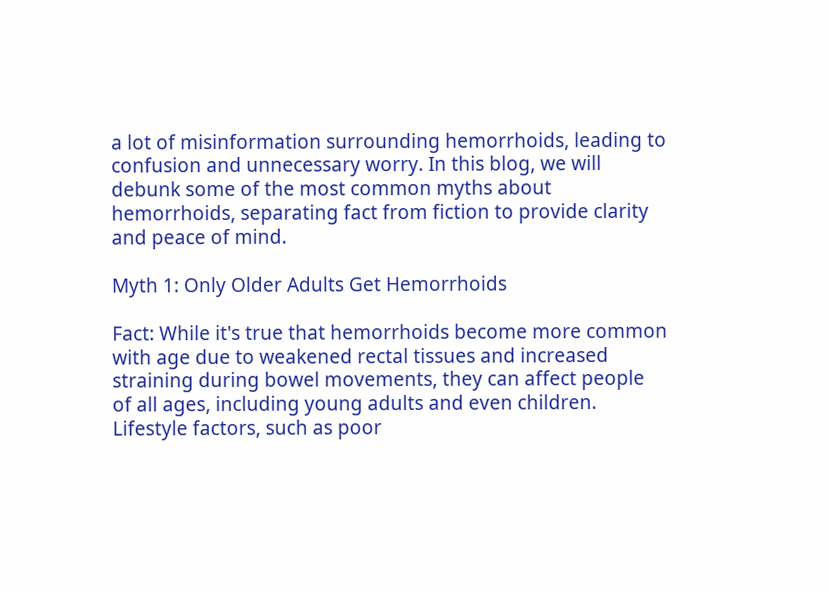a lot of misinformation surrounding hemorrhoids, leading to confusion and unnecessary worry. In this blog, we will debunk some of the most common myths about hemorrhoids, separating fact from fiction to provide clarity and peace of mind.

Myth 1: Only Older Adults Get Hemorrhoids

Fact: While it's true that hemorrhoids become more common with age due to weakened rectal tissues and increased straining during bowel movements, they can affect people of all ages, including young adults and even children. Lifestyle factors, such as poor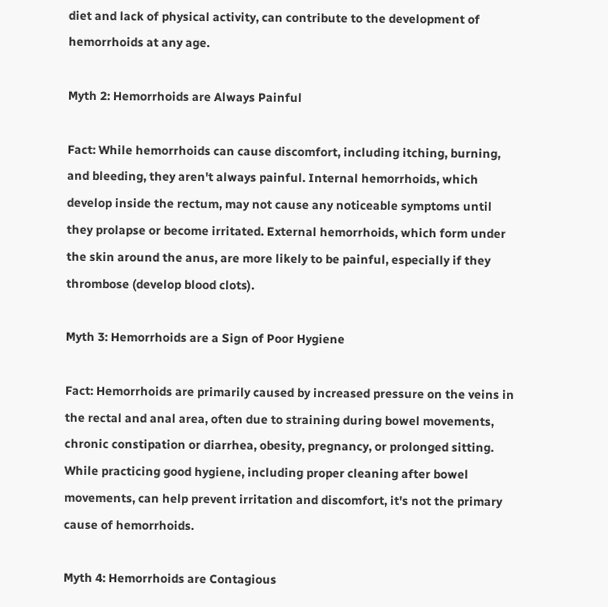diet and lack of physical activity, can contribute to the development of hemorrhoids at any age.

Myth 2: Hemorrhoids are Always Painful

Fact: While hemorrhoids can cause discomfort, including itching, burning, and bleeding, they aren't always painful. Internal hemorrhoids, which develop inside the rectum, may not cause any noticeable symptoms until they prolapse or become irritated. External hemorrhoids, which form under the skin around the anus, are more likely to be painful, especially if they thrombose (develop blood clots).

Myth 3: Hemorrhoids are a Sign of Poor Hygiene

Fact: Hemorrhoids are primarily caused by increased pressure on the veins in the rectal and anal area, often due to straining during bowel movements, chronic constipation or diarrhea, obesity, pregnancy, or prolonged sitting. While practicing good hygiene, including proper cleaning after bowel movements, can help prevent irritation and discomfort, it's not the primary cause of hemorrhoids.

Myth 4: Hemorrhoids are Contagious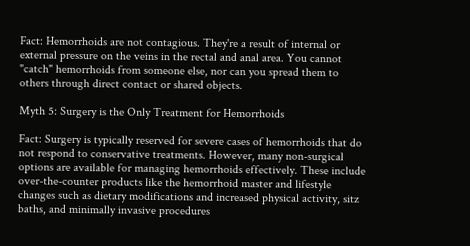Fact: Hemorrhoids are not contagious. They're a result of internal or external pressure on the veins in the rectal and anal area. You cannot "catch" hemorrhoids from someone else, nor can you spread them to others through direct contact or shared objects.

Myth 5: Surgery is the Only Treatment for Hemorrhoids

Fact: Surgery is typically reserved for severe cases of hemorrhoids that do not respond to conservative treatments. However, many non-surgical options are available for managing hemorrhoids effectively. These include over-the-counter products like the hemorrhoid master and lifestyle changes such as dietary modifications and increased physical activity, sitz baths, and minimally invasive procedures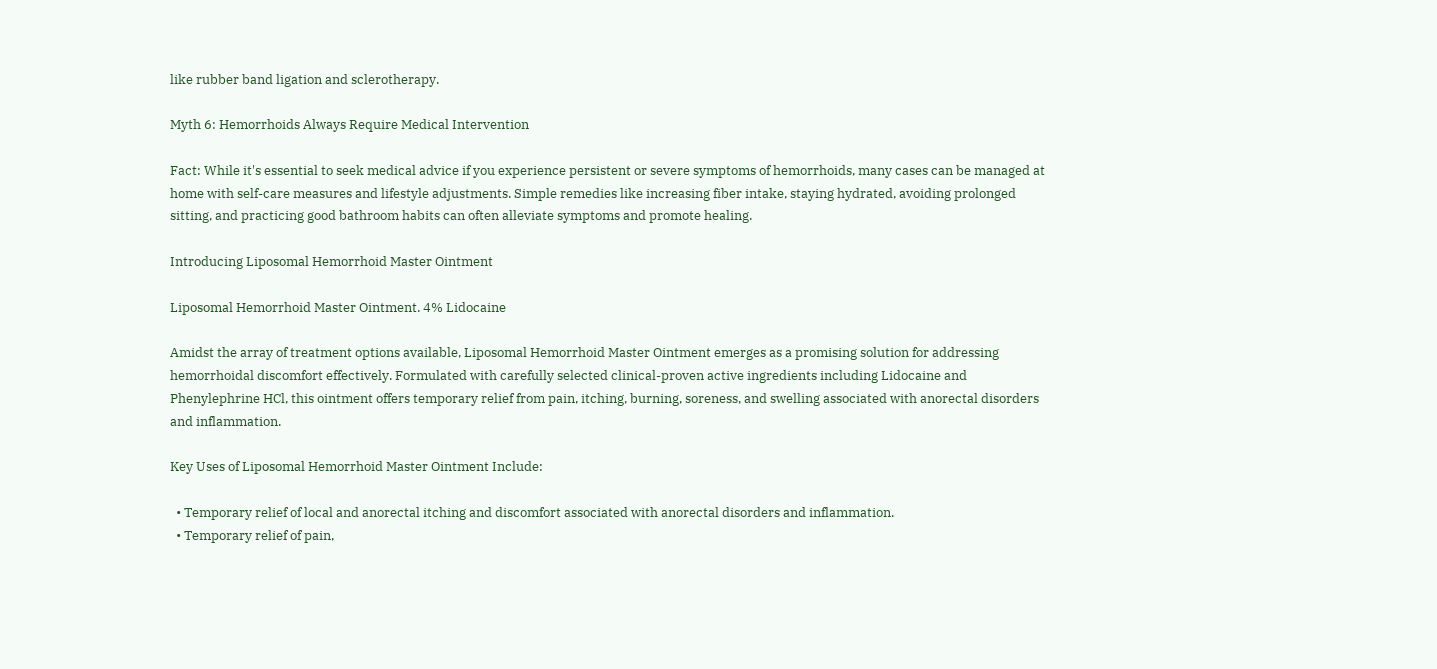like rubber band ligation and sclerotherapy.

Myth 6: Hemorrhoids Always Require Medical Intervention

Fact: While it's essential to seek medical advice if you experience persistent or severe symptoms of hemorrhoids, many cases can be managed at home with self-care measures and lifestyle adjustments. Simple remedies like increasing fiber intake, staying hydrated, avoiding prolonged sitting, and practicing good bathroom habits can often alleviate symptoms and promote healing.

Introducing Liposomal Hemorrhoid Master Ointment

Liposomal Hemorrhoid Master Ointment. 4% Lidocaine

Amidst the array of treatment options available, Liposomal Hemorrhoid Master Ointment emerges as a promising solution for addressing hemorrhoidal discomfort effectively. Formulated with carefully selected clinical-proven active ingredients including Lidocaine and Phenylephrine HCl, this ointment offers temporary relief from pain, itching, burning, soreness, and swelling associated with anorectal disorders and inflammation.

Key Uses of Liposomal Hemorrhoid Master Ointment Include:

  • Temporary relief of local and anorectal itching and discomfort associated with anorectal disorders and inflammation.
  • Temporary relief of pain,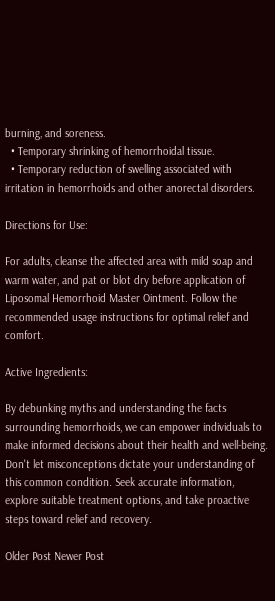burning, and soreness.
  • Temporary shrinking of hemorrhoidal tissue.
  • Temporary reduction of swelling associated with irritation in hemorrhoids and other anorectal disorders.

Directions for Use:

For adults, cleanse the affected area with mild soap and warm water, and pat or blot dry before application of Liposomal Hemorrhoid Master Ointment. Follow the recommended usage instructions for optimal relief and comfort.

Active Ingredients:

By debunking myths and understanding the facts surrounding hemorrhoids, we can empower individuals to make informed decisions about their health and well-being. Don't let misconceptions dictate your understanding of this common condition. Seek accurate information, explore suitable treatment options, and take proactive steps toward relief and recovery.

Older Post Newer Post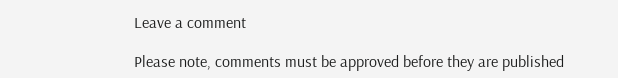Leave a comment

Please note, comments must be approved before they are published